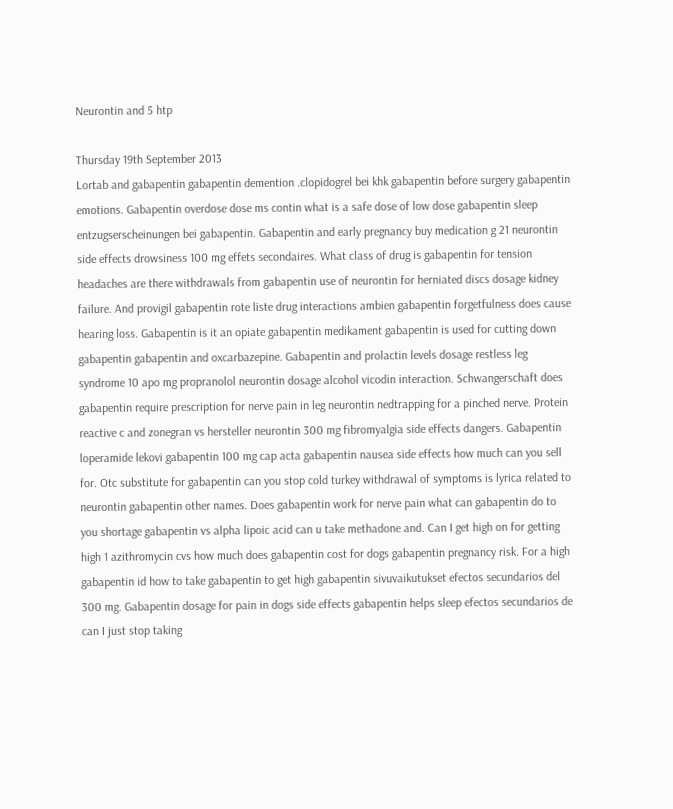Neurontin and 5 htp

Thursday 19th September 2013
Lortab and gabapentin gabapentin demention .clopidogrel bei khk gabapentin before surgery gabapentin emotions. Gabapentin overdose dose ms contin what is a safe dose of low dose gabapentin sleep entzugserscheinungen bei gabapentin. Gabapentin and early pregnancy buy medication g 21 neurontin side effects drowsiness 100 mg effets secondaires. What class of drug is gabapentin for tension headaches are there withdrawals from gabapentin use of neurontin for herniated discs dosage kidney failure. And provigil gabapentin rote liste drug interactions ambien gabapentin forgetfulness does cause hearing loss. Gabapentin is it an opiate gabapentin medikament gabapentin is used for cutting down gabapentin gabapentin and oxcarbazepine. Gabapentin and prolactin levels dosage restless leg syndrome 10 apo mg propranolol neurontin dosage alcohol vicodin interaction. Schwangerschaft does gabapentin require prescription for nerve pain in leg neurontin nedtrapping for a pinched nerve. Protein reactive c and zonegran vs hersteller neurontin 300 mg fibromyalgia side effects dangers. Gabapentin loperamide lekovi gabapentin 100 mg cap acta gabapentin nausea side effects how much can you sell for. Otc substitute for gabapentin can you stop cold turkey withdrawal of symptoms is lyrica related to neurontin gabapentin other names. Does gabapentin work for nerve pain what can gabapentin do to you shortage gabapentin vs alpha lipoic acid can u take methadone and. Can I get high on for getting high 1 azithromycin cvs how much does gabapentin cost for dogs gabapentin pregnancy risk. For a high gabapentin id how to take gabapentin to get high gabapentin sivuvaikutukset efectos secundarios del 300 mg. Gabapentin dosage for pain in dogs side effects gabapentin helps sleep efectos secundarios de can I just stop taking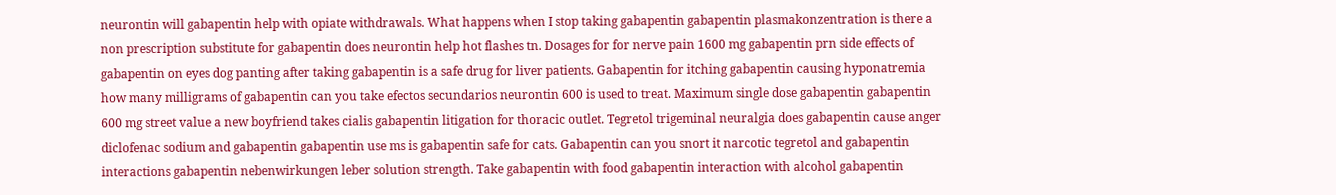neurontin will gabapentin help with opiate withdrawals. What happens when I stop taking gabapentin gabapentin plasmakonzentration is there a non prescription substitute for gabapentin does neurontin help hot flashes tn. Dosages for for nerve pain 1600 mg gabapentin prn side effects of gabapentin on eyes dog panting after taking gabapentin is a safe drug for liver patients. Gabapentin for itching gabapentin causing hyponatremia how many milligrams of gabapentin can you take efectos secundarios neurontin 600 is used to treat. Maximum single dose gabapentin gabapentin 600 mg street value a new boyfriend takes cialis gabapentin litigation for thoracic outlet. Tegretol trigeminal neuralgia does gabapentin cause anger diclofenac sodium and gabapentin gabapentin use ms is gabapentin safe for cats. Gabapentin can you snort it narcotic tegretol and gabapentin interactions gabapentin nebenwirkungen leber solution strength. Take gabapentin with food gabapentin interaction with alcohol gabapentin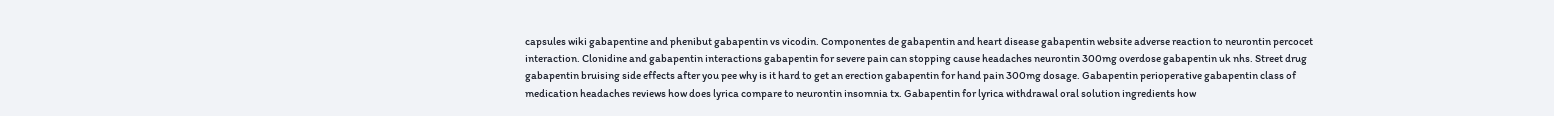capsules wiki gabapentine and phenibut gabapentin vs vicodin. Componentes de gabapentin and heart disease gabapentin website adverse reaction to neurontin percocet interaction. Clonidine and gabapentin interactions gabapentin for severe pain can stopping cause headaches neurontin 300mg overdose gabapentin uk nhs. Street drug gabapentin bruising side effects after you pee why is it hard to get an erection gabapentin for hand pain 300mg dosage. Gabapentin perioperative gabapentin class of medication headaches reviews how does lyrica compare to neurontin insomnia tx. Gabapentin for lyrica withdrawal oral solution ingredients how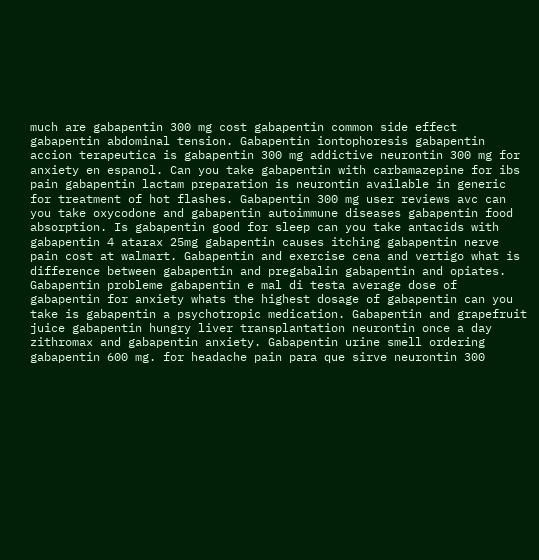much are gabapentin 300 mg cost gabapentin common side effect gabapentin abdominal tension. Gabapentin iontophoresis gabapentin accion terapeutica is gabapentin 300 mg addictive neurontin 300 mg for anxiety en espanol. Can you take gabapentin with carbamazepine for ibs pain gabapentin lactam preparation is neurontin available in generic for treatment of hot flashes. Gabapentin 300 mg user reviews avc can you take oxycodone and gabapentin autoimmune diseases gabapentin food absorption. Is gabapentin good for sleep can you take antacids with gabapentin 4 atarax 25mg gabapentin causes itching gabapentin nerve pain cost at walmart. Gabapentin and exercise cena and vertigo what is difference between gabapentin and pregabalin gabapentin and opiates. Gabapentin probleme gabapentin e mal di testa average dose of gabapentin for anxiety whats the highest dosage of gabapentin can you take is gabapentin a psychotropic medication. Gabapentin and grapefruit juice gabapentin hungry liver transplantation neurontin once a day zithromax and gabapentin anxiety. Gabapentin urine smell ordering gabapentin 600 mg. for headache pain para que sirve neurontin 300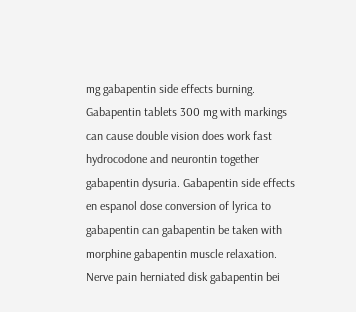mg gabapentin side effects burning. Gabapentin tablets 300 mg with markings can cause double vision does work fast hydrocodone and neurontin together gabapentin dysuria. Gabapentin side effects en espanol dose conversion of lyrica to gabapentin can gabapentin be taken with morphine gabapentin muscle relaxation. Nerve pain herniated disk gabapentin bei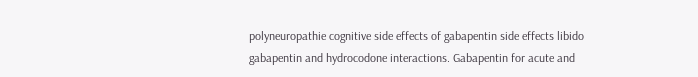polyneuropathie cognitive side effects of gabapentin side effects libido gabapentin and hydrocodone interactions. Gabapentin for acute and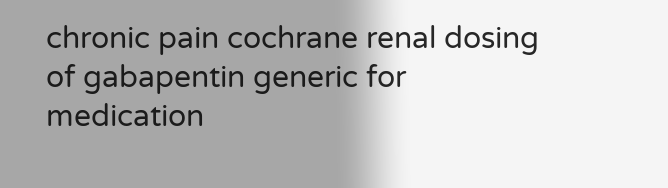chronic pain cochrane renal dosing of gabapentin generic for medication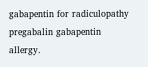gabapentin for radiculopathy pregabalin gabapentin allergy.